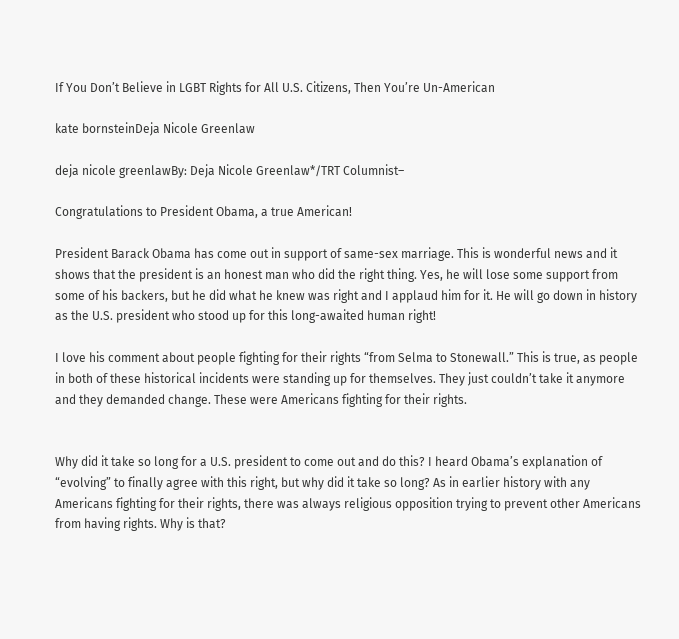If You Don’t Believe in LGBT Rights for All U.S. Citizens, Then You’re Un-American

kate bornsteinDeja Nicole Greenlaw

deja nicole greenlawBy: Deja Nicole Greenlaw*/TRT Columnist–

Congratulations to President Obama, a true American!

President Barack Obama has come out in support of same-sex marriage. This is wonderful news and it shows that the president is an honest man who did the right thing. Yes, he will lose some support from some of his backers, but he did what he knew was right and I applaud him for it. He will go down in history as the U.S. president who stood up for this long-awaited human right!

I love his comment about people fighting for their rights “from Selma to Stonewall.” This is true, as people in both of these historical incidents were standing up for themselves. They just couldn’t take it anymore and they demanded change. These were Americans fighting for their rights.


Why did it take so long for a U.S. president to come out and do this? I heard Obama’s explanation of “evolving” to finally agree with this right, but why did it take so long? As in earlier history with any Americans fighting for their rights, there was always religious opposition trying to prevent other Americans from having rights. Why is that?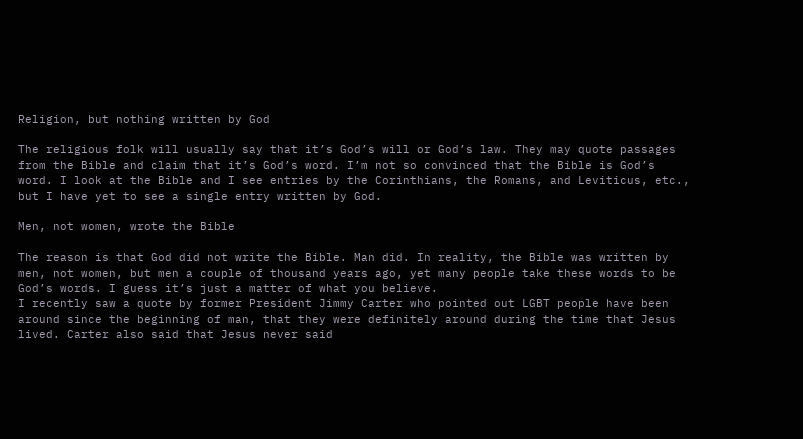Religion, but nothing written by God

The religious folk will usually say that it’s God’s will or God’s law. They may quote passages from the Bible and claim that it’s God’s word. I’m not so convinced that the Bible is God’s word. I look at the Bible and I see entries by the Corinthians, the Romans, and Leviticus, etc., but I have yet to see a single entry written by God.

Men, not women, wrote the Bible

The reason is that God did not write the Bible. Man did. In reality, the Bible was written by men, not women, but men a couple of thousand years ago, yet many people take these words to be God’s words. I guess it’s just a matter of what you believe.
I recently saw a quote by former President Jimmy Carter who pointed out LGBT people have been around since the beginning of man, that they were definitely around during the time that Jesus lived. Carter also said that Jesus never said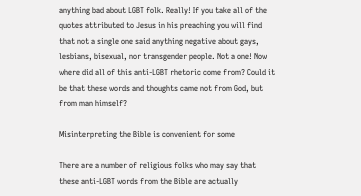anything bad about LGBT folk. Really! If you take all of the quotes attributed to Jesus in his preaching you will find that not a single one said anything negative about gays, lesbians, bisexual, nor transgender people. Not a one! Now where did all of this anti-LGBT rhetoric come from? Could it be that these words and thoughts came not from God, but from man himself?

Misinterpreting the Bible is convenient for some

There are a number of religious folks who may say that these anti-LGBT words from the Bible are actually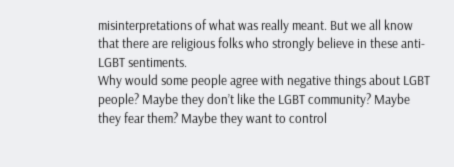misinterpretations of what was really meant. But we all know that there are religious folks who strongly believe in these anti-LGBT sentiments.
Why would some people agree with negative things about LGBT people? Maybe they don’t like the LGBT community? Maybe they fear them? Maybe they want to control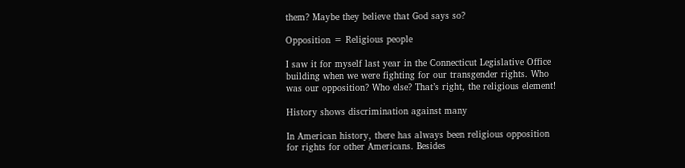them? Maybe they believe that God says so?

Opposition = Religious people

I saw it for myself last year in the Connecticut Legislative Office building when we were fighting for our transgender rights. Who was our opposition? Who else? That’s right, the religious element!

History shows discrimination against many

In American history, there has always been religious opposition for rights for other Americans. Besides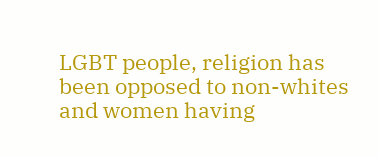LGBT people, religion has been opposed to non-whites and women having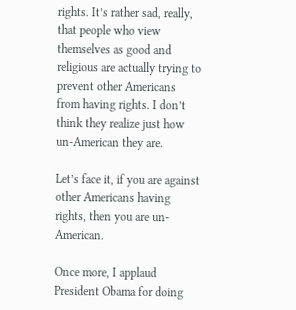rights. It’s rather sad, really, that people who view themselves as good and religious are actually trying to prevent other Americans from having rights. I don’t think they realize just how un-American they are.

Let’s face it, if you are against other Americans having rights, then you are un-American.

Once more, I applaud President Obama for doing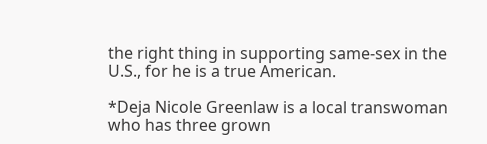the right thing in supporting same-sex in the U.S., for he is a true American.

*Deja Nicole Greenlaw is a local transwoman who has three grown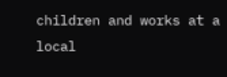children and works at a local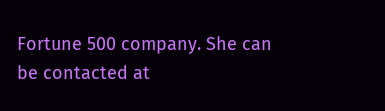Fortune 500 company. She can be contacted at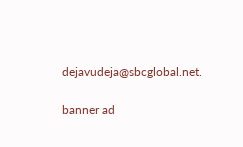dejavudeja@sbcglobal.net.

banner ad